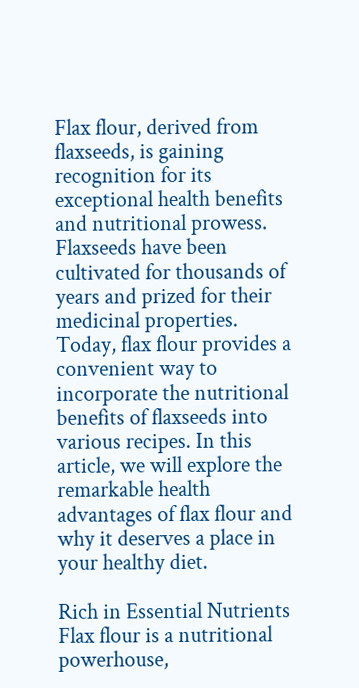Flax flour, derived from flaxseeds, is gaining recognition for its exceptional health benefits and nutritional prowess. Flaxseeds have been cultivated for thousands of years and prized for their medicinal properties. Today, flax flour provides a convenient way to incorporate the nutritional benefits of flaxseeds into various recipes. In this article, we will explore the remarkable health advantages of flax flour and why it deserves a place in your healthy diet.

Rich in Essential Nutrients
Flax flour is a nutritional powerhouse,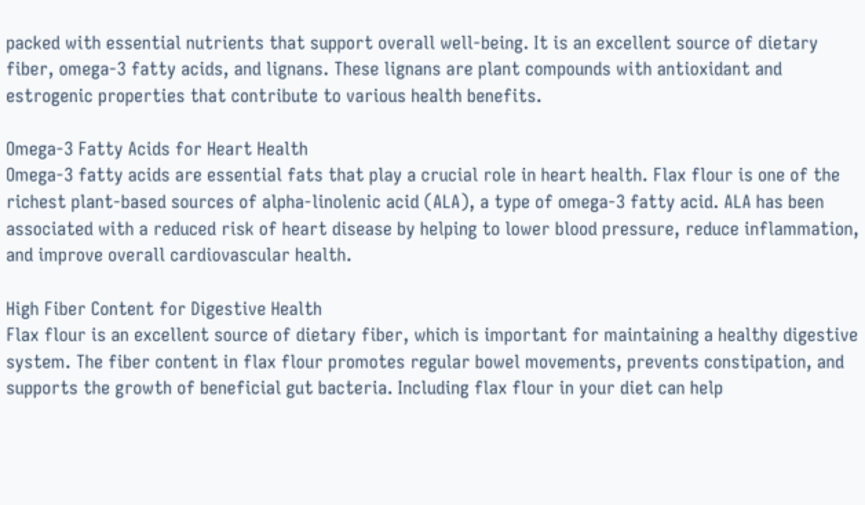packed with essential nutrients that support overall well-being. It is an excellent source of dietary fiber, omega-3 fatty acids, and lignans. These lignans are plant compounds with antioxidant and estrogenic properties that contribute to various health benefits.

Omega-3 Fatty Acids for Heart Health
Omega-3 fatty acids are essential fats that play a crucial role in heart health. Flax flour is one of the richest plant-based sources of alpha-linolenic acid (ALA), a type of omega-3 fatty acid. ALA has been associated with a reduced risk of heart disease by helping to lower blood pressure, reduce inflammation, and improve overall cardiovascular health.

High Fiber Content for Digestive Health
Flax flour is an excellent source of dietary fiber, which is important for maintaining a healthy digestive system. The fiber content in flax flour promotes regular bowel movements, prevents constipation, and supports the growth of beneficial gut bacteria. Including flax flour in your diet can help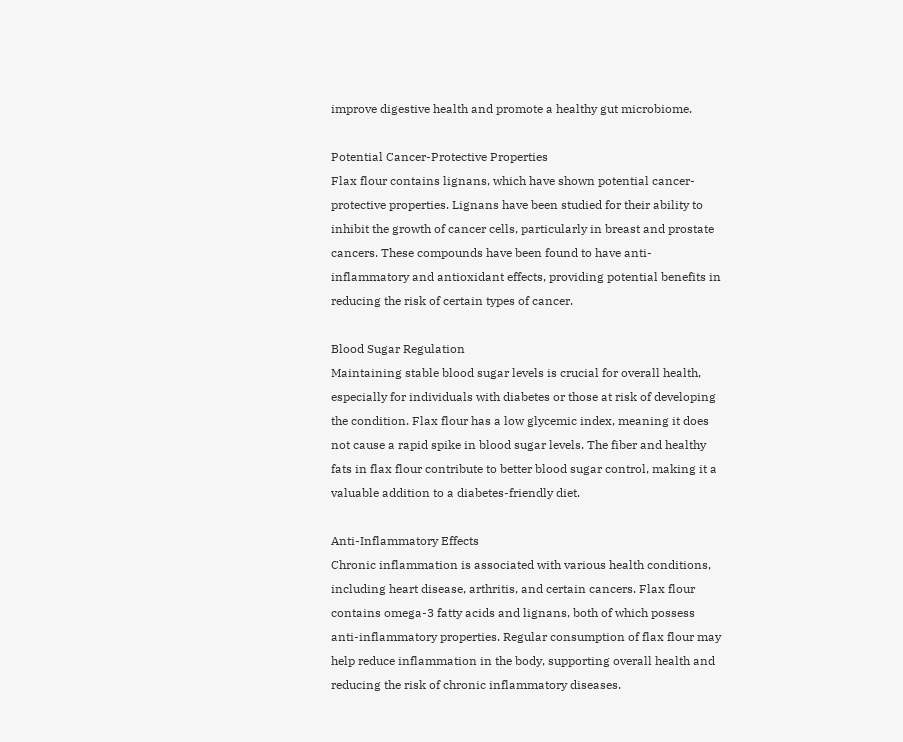improve digestive health and promote a healthy gut microbiome.

Potential Cancer-Protective Properties
Flax flour contains lignans, which have shown potential cancer-protective properties. Lignans have been studied for their ability to inhibit the growth of cancer cells, particularly in breast and prostate cancers. These compounds have been found to have anti-inflammatory and antioxidant effects, providing potential benefits in reducing the risk of certain types of cancer.

Blood Sugar Regulation
Maintaining stable blood sugar levels is crucial for overall health, especially for individuals with diabetes or those at risk of developing the condition. Flax flour has a low glycemic index, meaning it does not cause a rapid spike in blood sugar levels. The fiber and healthy fats in flax flour contribute to better blood sugar control, making it a valuable addition to a diabetes-friendly diet.

Anti-Inflammatory Effects
Chronic inflammation is associated with various health conditions, including heart disease, arthritis, and certain cancers. Flax flour contains omega-3 fatty acids and lignans, both of which possess anti-inflammatory properties. Regular consumption of flax flour may help reduce inflammation in the body, supporting overall health and reducing the risk of chronic inflammatory diseases.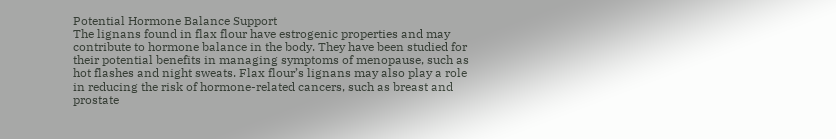Potential Hormone Balance Support
The lignans found in flax flour have estrogenic properties and may contribute to hormone balance in the body. They have been studied for their potential benefits in managing symptoms of menopause, such as hot flashes and night sweats. Flax flour’s lignans may also play a role in reducing the risk of hormone-related cancers, such as breast and prostate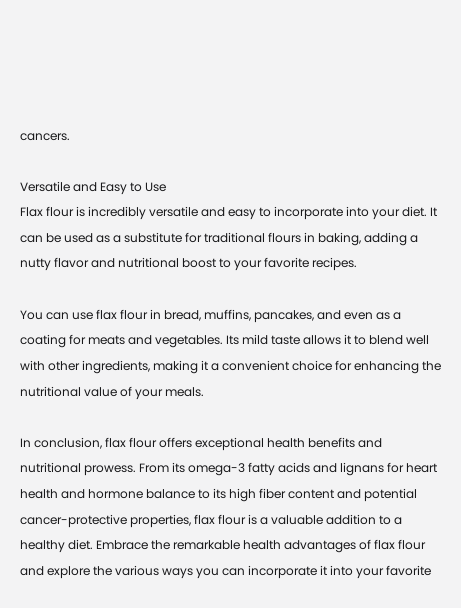cancers.

Versatile and Easy to Use
Flax flour is incredibly versatile and easy to incorporate into your diet. It can be used as a substitute for traditional flours in baking, adding a nutty flavor and nutritional boost to your favorite recipes.

You can use flax flour in bread, muffins, pancakes, and even as a coating for meats and vegetables. Its mild taste allows it to blend well with other ingredients, making it a convenient choice for enhancing the nutritional value of your meals.

In conclusion, flax flour offers exceptional health benefits and nutritional prowess. From its omega-3 fatty acids and lignans for heart health and hormone balance to its high fiber content and potential cancer-protective properties, flax flour is a valuable addition to a healthy diet. Embrace the remarkable health advantages of flax flour and explore the various ways you can incorporate it into your favorite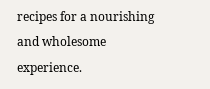recipes for a nourishing and wholesome experience.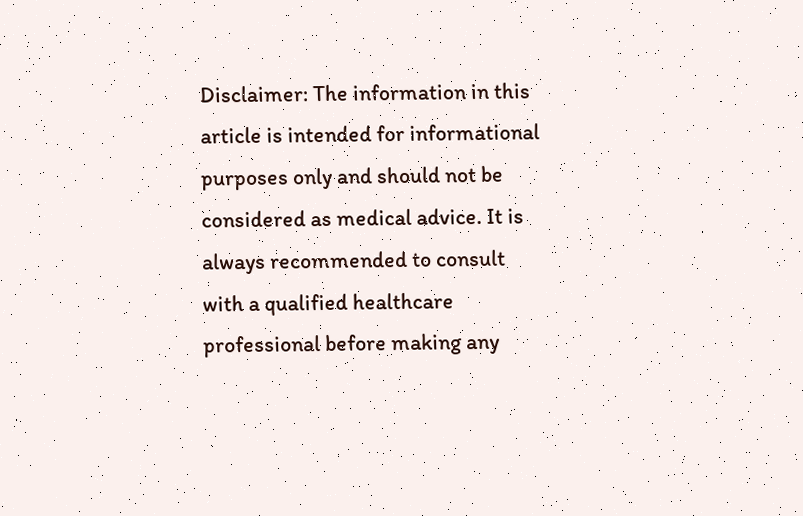Disclaimer: The information in this article is intended for informational purposes only and should not be considered as medical advice. It is always recommended to consult with a qualified healthcare professional before making any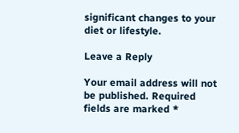significant changes to your diet or lifestyle.

Leave a Reply

Your email address will not be published. Required fields are marked *